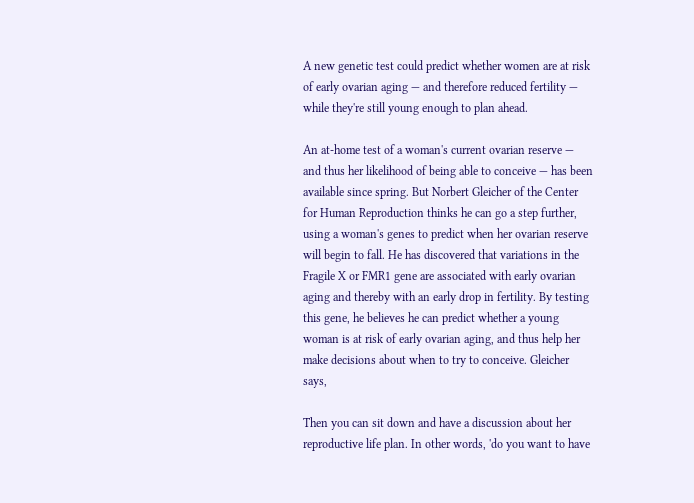A new genetic test could predict whether women are at risk of early ovarian aging — and therefore reduced fertility — while they're still young enough to plan ahead.

An at-home test of a woman's current ovarian reserve — and thus her likelihood of being able to conceive — has been available since spring. But Norbert Gleicher of the Center for Human Reproduction thinks he can go a step further, using a woman's genes to predict when her ovarian reserve will begin to fall. He has discovered that variations in the Fragile X or FMR1 gene are associated with early ovarian aging and thereby with an early drop in fertility. By testing this gene, he believes he can predict whether a young woman is at risk of early ovarian aging, and thus help her make decisions about when to try to conceive. Gleicher says,

Then you can sit down and have a discussion about her reproductive life plan. In other words, 'do you want to have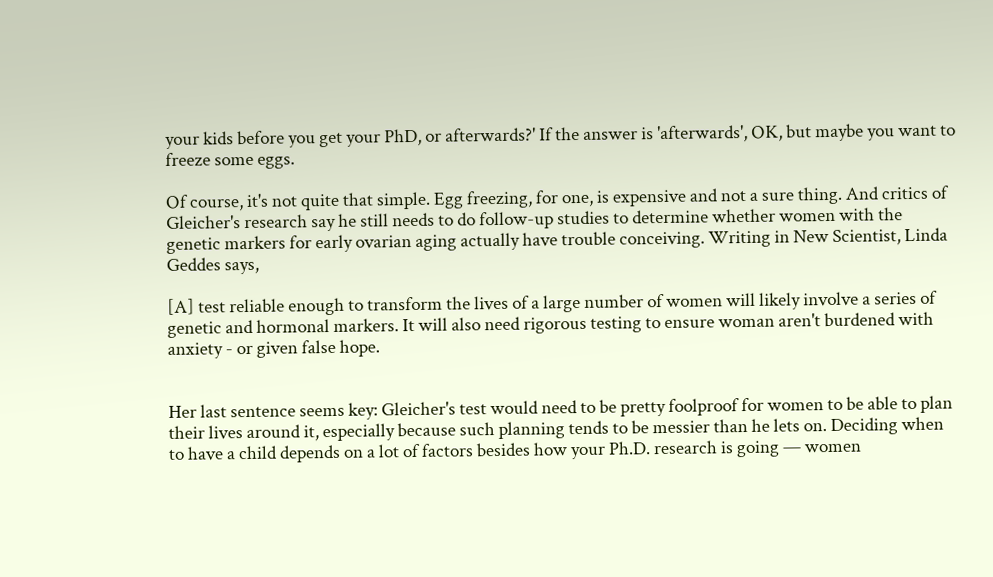your kids before you get your PhD, or afterwards?' If the answer is 'afterwards', OK, but maybe you want to freeze some eggs.

Of course, it's not quite that simple. Egg freezing, for one, is expensive and not a sure thing. And critics of Gleicher's research say he still needs to do follow-up studies to determine whether women with the genetic markers for early ovarian aging actually have trouble conceiving. Writing in New Scientist, Linda Geddes says,

[A] test reliable enough to transform the lives of a large number of women will likely involve a series of genetic and hormonal markers. It will also need rigorous testing to ensure woman aren't burdened with anxiety - or given false hope.


Her last sentence seems key: Gleicher's test would need to be pretty foolproof for women to be able to plan their lives around it, especially because such planning tends to be messier than he lets on. Deciding when to have a child depends on a lot of factors besides how your Ph.D. research is going — women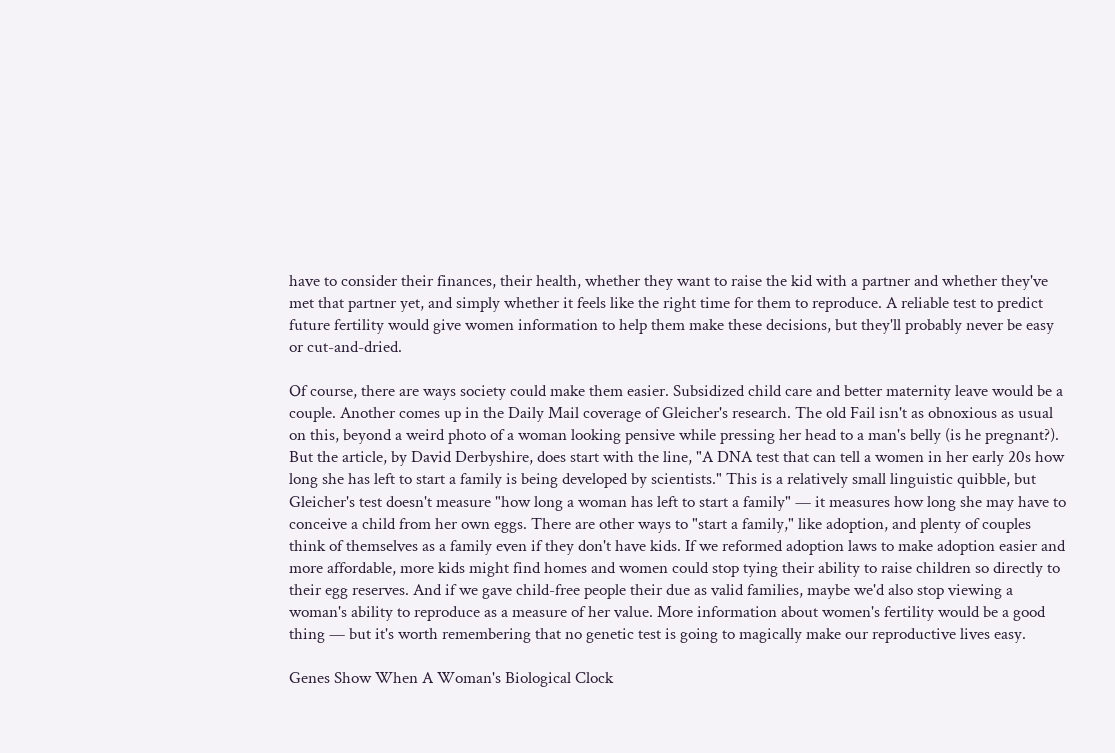have to consider their finances, their health, whether they want to raise the kid with a partner and whether they've met that partner yet, and simply whether it feels like the right time for them to reproduce. A reliable test to predict future fertility would give women information to help them make these decisions, but they'll probably never be easy or cut-and-dried.

Of course, there are ways society could make them easier. Subsidized child care and better maternity leave would be a couple. Another comes up in the Daily Mail coverage of Gleicher's research. The old Fail isn't as obnoxious as usual on this, beyond a weird photo of a woman looking pensive while pressing her head to a man's belly (is he pregnant?). But the article, by David Derbyshire, does start with the line, "A DNA test that can tell a women in her early 20s how long she has left to start a family is being developed by scientists." This is a relatively small linguistic quibble, but Gleicher's test doesn't measure "how long a woman has left to start a family" — it measures how long she may have to conceive a child from her own eggs. There are other ways to "start a family," like adoption, and plenty of couples think of themselves as a family even if they don't have kids. If we reformed adoption laws to make adoption easier and more affordable, more kids might find homes and women could stop tying their ability to raise children so directly to their egg reserves. And if we gave child-free people their due as valid families, maybe we'd also stop viewing a woman's ability to reproduce as a measure of her value. More information about women's fertility would be a good thing — but it's worth remembering that no genetic test is going to magically make our reproductive lives easy.

Genes Show When A Woman's Biological Clock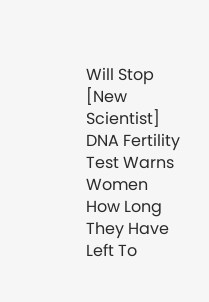Will Stop [New Scientist]
DNA Fertility Test Warns Women How Long They Have Left To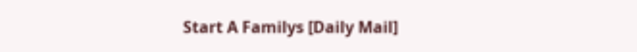Start A Familys [Daily Mail]